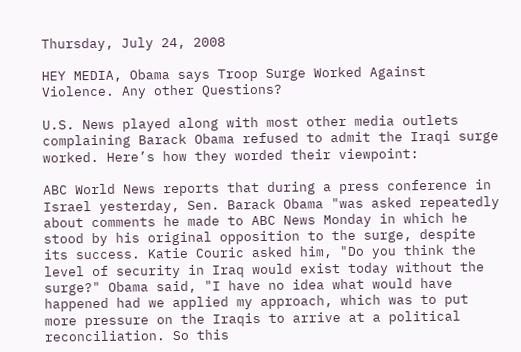Thursday, July 24, 2008

HEY MEDIA, Obama says Troop Surge Worked Against Violence. Any other Questions?

U.S. News played along with most other media outlets complaining Barack Obama refused to admit the Iraqi surge worked. Here’s how they worded their viewpoint:

ABC World News reports that during a press conference in Israel yesterday, Sen. Barack Obama "was asked repeatedly about comments he made to ABC News Monday in which he stood by his original opposition to the surge, despite its success. Katie Couric asked him, "Do you think the level of security in Iraq would exist today without the surge?" Obama said, "I have no idea what would have happened had we applied my approach, which was to put more pressure on the Iraqis to arrive at a political reconciliation. So this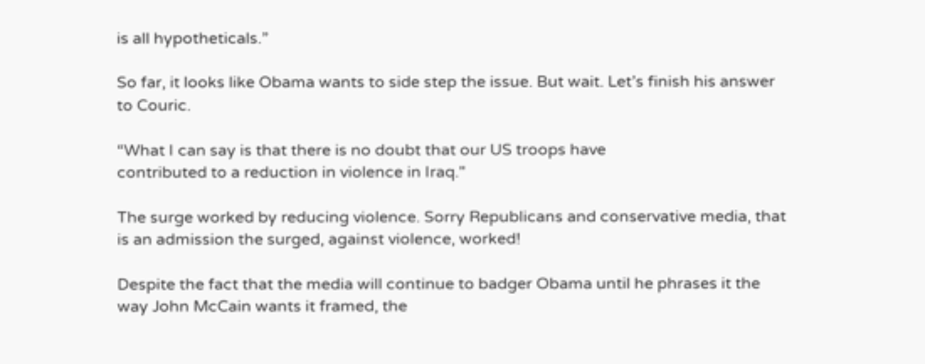is all hypotheticals.”

So far, it looks like Obama wants to side step the issue. But wait. Let’s finish his answer to Couric.

“What I can say is that there is no doubt that our US troops have
contributed to a reduction in violence in Iraq."

The surge worked by reducing violence. Sorry Republicans and conservative media, that is an admission the surged, against violence, worked!

Despite the fact that the media will continue to badger Obama until he phrases it the way John McCain wants it framed, the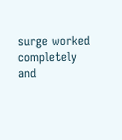surge worked completely and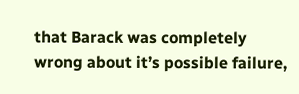that Barack was completely wrong about it’s possible failure,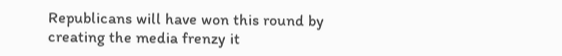Republicans will have won this round by creating the media frenzy it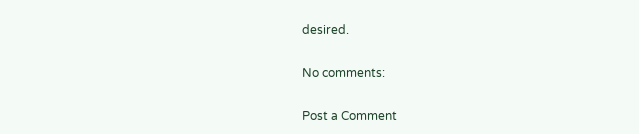desired.

No comments:

Post a Comment